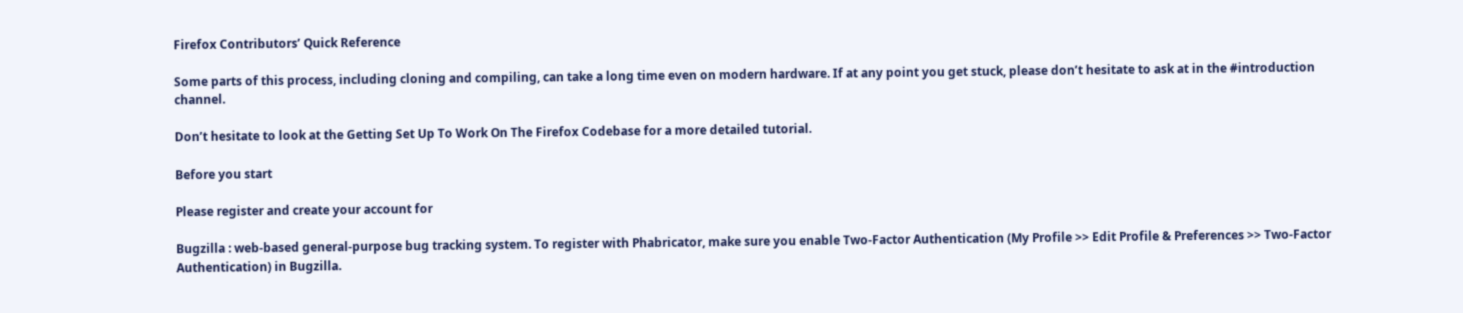Firefox Contributors’ Quick Reference

Some parts of this process, including cloning and compiling, can take a long time even on modern hardware. If at any point you get stuck, please don’t hesitate to ask at in the #introduction channel.

Don’t hesitate to look at the Getting Set Up To Work On The Firefox Codebase for a more detailed tutorial.

Before you start

Please register and create your account for

Bugzilla : web-based general-purpose bug tracking system. To register with Phabricator, make sure you enable Two-Factor Authentication (My Profile >> Edit Profile & Preferences >> Two-Factor Authentication) in Bugzilla.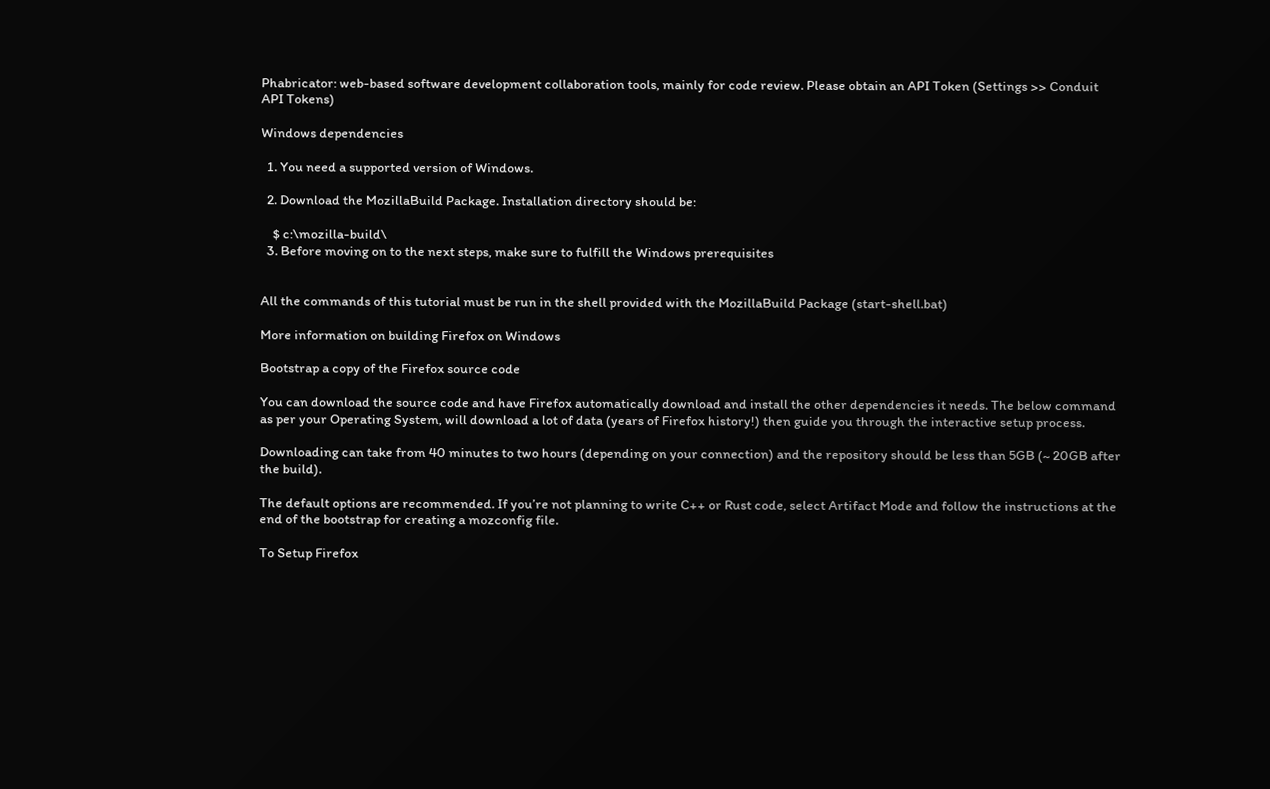Phabricator: web-based software development collaboration tools, mainly for code review. Please obtain an API Token (Settings >> Conduit API Tokens)

Windows dependencies

  1. You need a supported version of Windows.

  2. Download the MozillaBuild Package. Installation directory should be:

    $ c:\mozilla-build\
  3. Before moving on to the next steps, make sure to fulfill the Windows prerequisites


All the commands of this tutorial must be run in the shell provided with the MozillaBuild Package (start-shell.bat)

More information on building Firefox on Windows

Bootstrap a copy of the Firefox source code

You can download the source code and have Firefox automatically download and install the other dependencies it needs. The below command as per your Operating System, will download a lot of data (years of Firefox history!) then guide you through the interactive setup process.

Downloading can take from 40 minutes to two hours (depending on your connection) and the repository should be less than 5GB (~ 20GB after the build).

The default options are recommended. If you’re not planning to write C++ or Rust code, select Artifact Mode and follow the instructions at the end of the bootstrap for creating a mozconfig file.

To Setup Firefox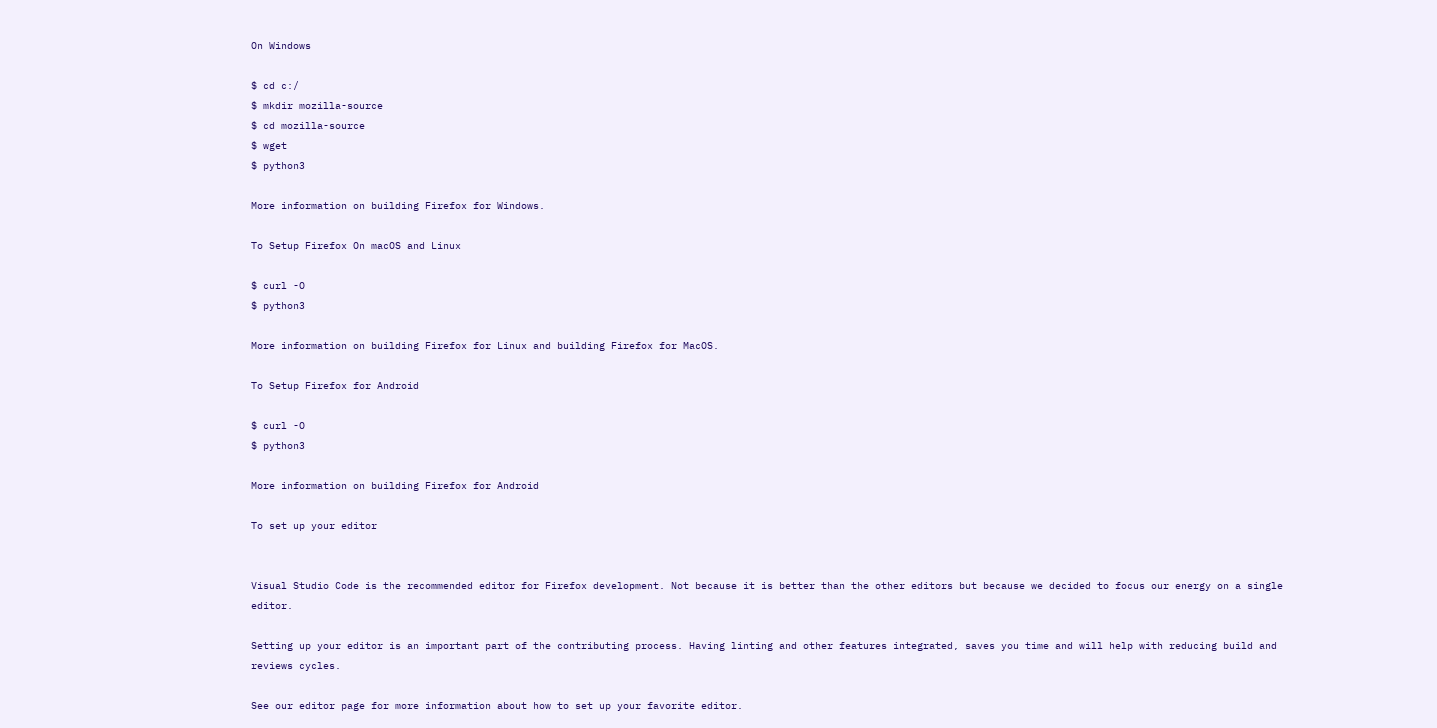On Windows

$ cd c:/
$ mkdir mozilla-source
$ cd mozilla-source
$ wget
$ python3

More information on building Firefox for Windows.

To Setup Firefox On macOS and Linux

$ curl -O
$ python3

More information on building Firefox for Linux and building Firefox for MacOS.

To Setup Firefox for Android

$ curl -O
$ python3

More information on building Firefox for Android

To set up your editor


Visual Studio Code is the recommended editor for Firefox development. Not because it is better than the other editors but because we decided to focus our energy on a single editor.

Setting up your editor is an important part of the contributing process. Having linting and other features integrated, saves you time and will help with reducing build and reviews cycles.

See our editor page for more information about how to set up your favorite editor.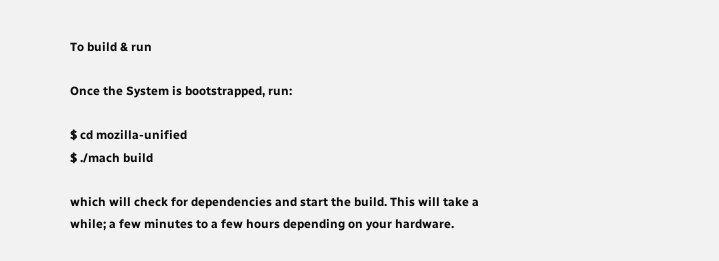To build & run

Once the System is bootstrapped, run:

$ cd mozilla-unified
$ ./mach build

which will check for dependencies and start the build. This will take a while; a few minutes to a few hours depending on your hardware.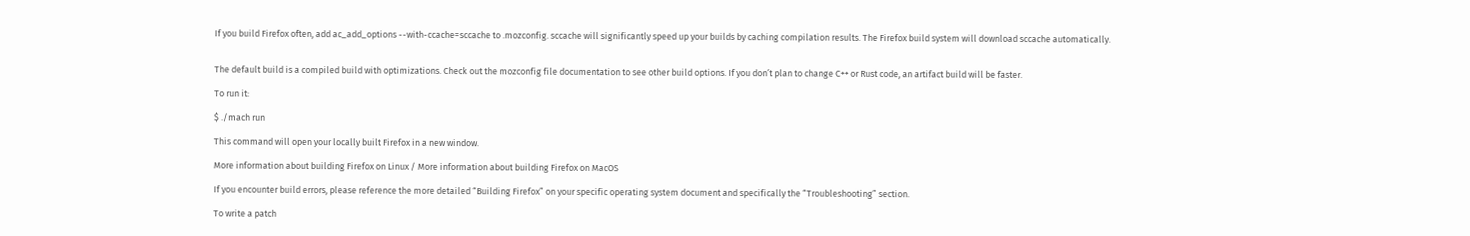If you build Firefox often, add ac_add_options --with-ccache=sccache to .mozconfig. sccache will significantly speed up your builds by caching compilation results. The Firefox build system will download sccache automatically.


The default build is a compiled build with optimizations. Check out the mozconfig file documentation to see other build options. If you don’t plan to change C++ or Rust code, an artifact build will be faster.

To run it:

$ ./mach run

This command will open your locally built Firefox in a new window.

More information about building Firefox on Linux / More information about building Firefox on MacOS

If you encounter build errors, please reference the more detailed “Building Firefox” on your specific operating system document and specifically the “Troubleshooting” section.

To write a patch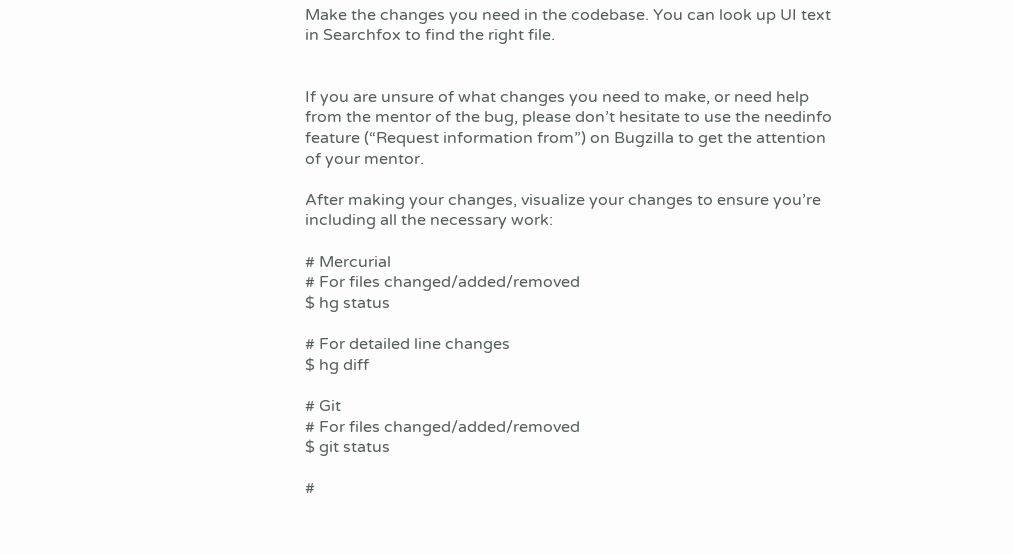Make the changes you need in the codebase. You can look up UI text in Searchfox to find the right file.


If you are unsure of what changes you need to make, or need help from the mentor of the bug, please don’t hesitate to use the needinfo feature (“Request information from”) on Bugzilla to get the attention of your mentor.

After making your changes, visualize your changes to ensure you’re including all the necessary work:

# Mercurial
# For files changed/added/removed
$ hg status

# For detailed line changes
$ hg diff

# Git
# For files changed/added/removed
$ git status

#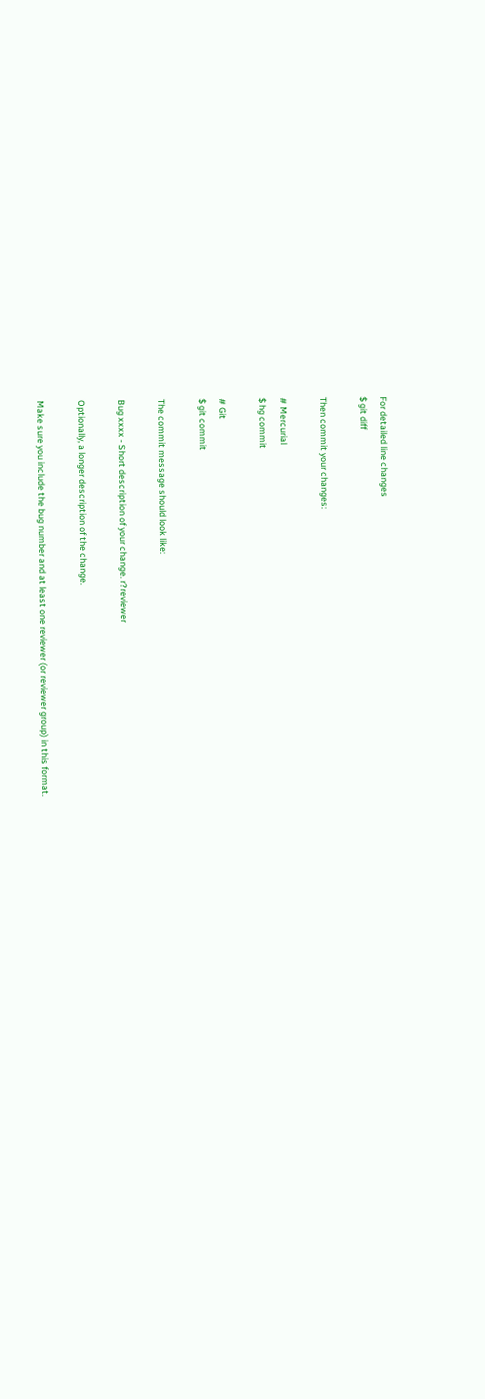For detailed line changes
$ git diff

Then commit your changes:

# Mercurial
$ hg commit

# Git
$ git commit

The commit message should look like:

Bug xxxx - Short description of your change. r?reviewer

Optionally, a longer description of the change.

Make sure you include the bug number and at least one reviewer (or reviewer group) in this format.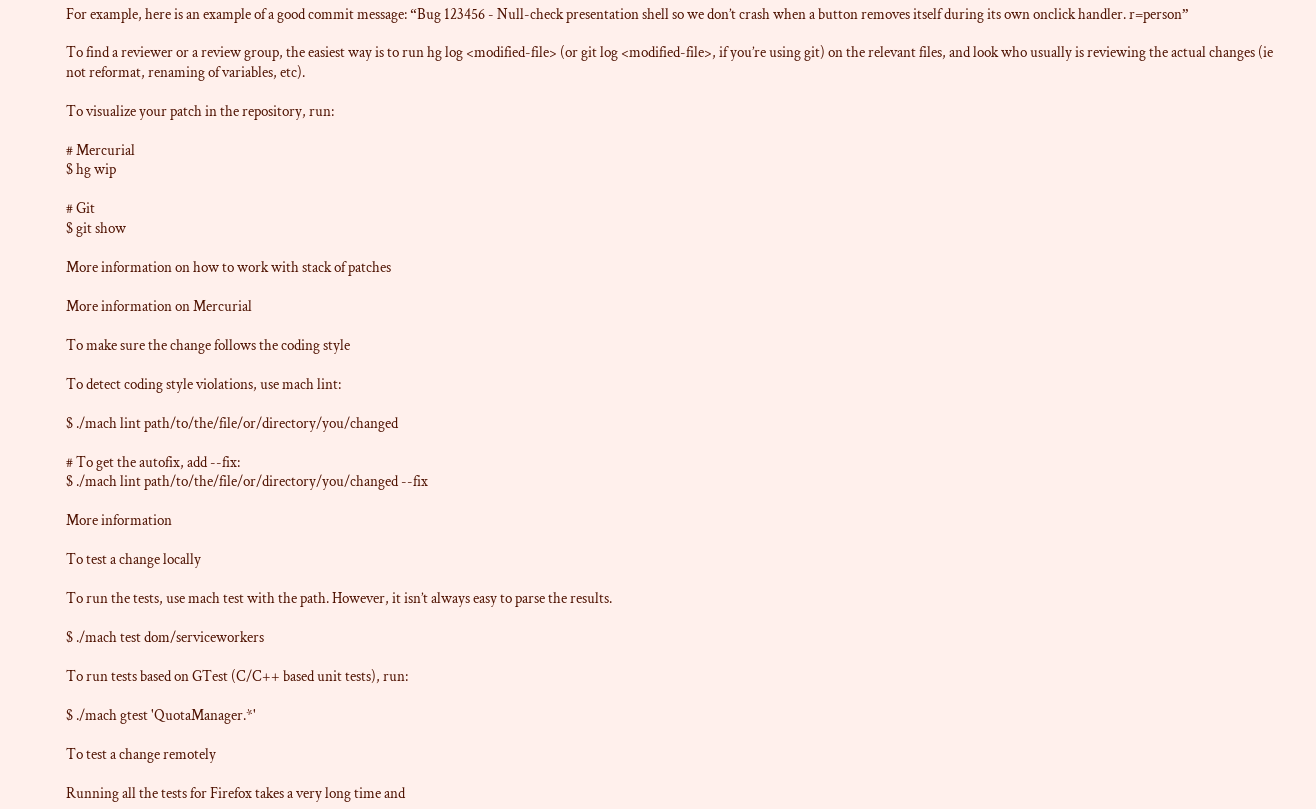For example, here is an example of a good commit message: “Bug 123456 - Null-check presentation shell so we don’t crash when a button removes itself during its own onclick handler. r=person”

To find a reviewer or a review group, the easiest way is to run hg log <modified-file> (or git log <modified-file>, if you’re using git) on the relevant files, and look who usually is reviewing the actual changes (ie not reformat, renaming of variables, etc).

To visualize your patch in the repository, run:

# Mercurial
$ hg wip

# Git
$ git show

More information on how to work with stack of patches

More information on Mercurial

To make sure the change follows the coding style

To detect coding style violations, use mach lint:

$ ./mach lint path/to/the/file/or/directory/you/changed

# To get the autofix, add --fix:
$ ./mach lint path/to/the/file/or/directory/you/changed --fix

More information

To test a change locally

To run the tests, use mach test with the path. However, it isn’t always easy to parse the results.

$ ./mach test dom/serviceworkers

To run tests based on GTest (C/C++ based unit tests), run:

$ ./mach gtest 'QuotaManager.*'

To test a change remotely

Running all the tests for Firefox takes a very long time and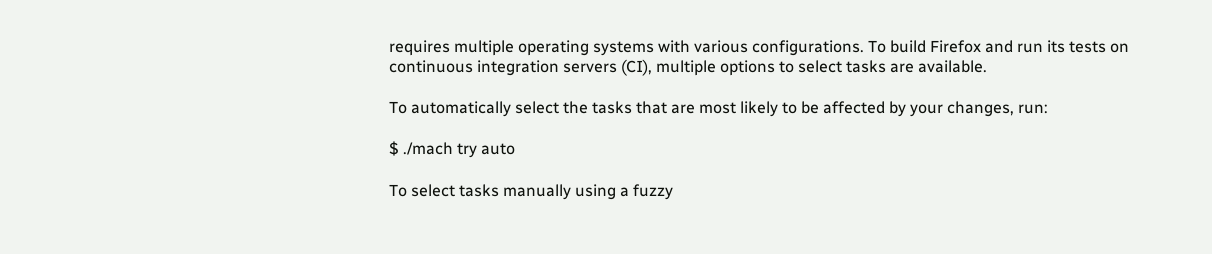requires multiple operating systems with various configurations. To build Firefox and run its tests on continuous integration servers (CI), multiple options to select tasks are available.

To automatically select the tasks that are most likely to be affected by your changes, run:

$ ./mach try auto

To select tasks manually using a fuzzy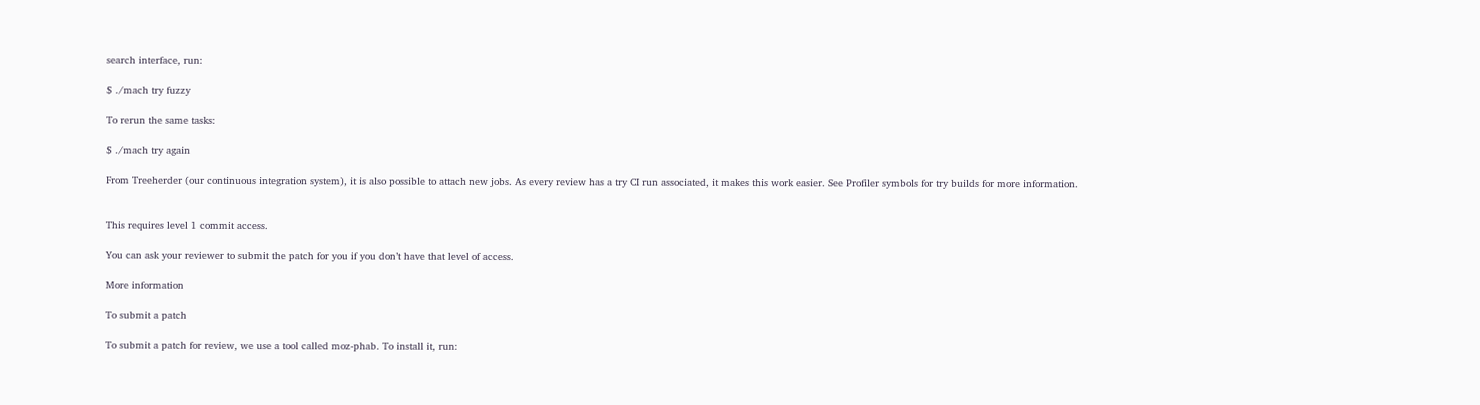search interface, run:

$ ./mach try fuzzy

To rerun the same tasks:

$ ./mach try again

From Treeherder (our continuous integration system), it is also possible to attach new jobs. As every review has a try CI run associated, it makes this work easier. See Profiler symbols for try builds for more information.


This requires level 1 commit access.

You can ask your reviewer to submit the patch for you if you don’t have that level of access.

More information

To submit a patch

To submit a patch for review, we use a tool called moz-phab. To install it, run: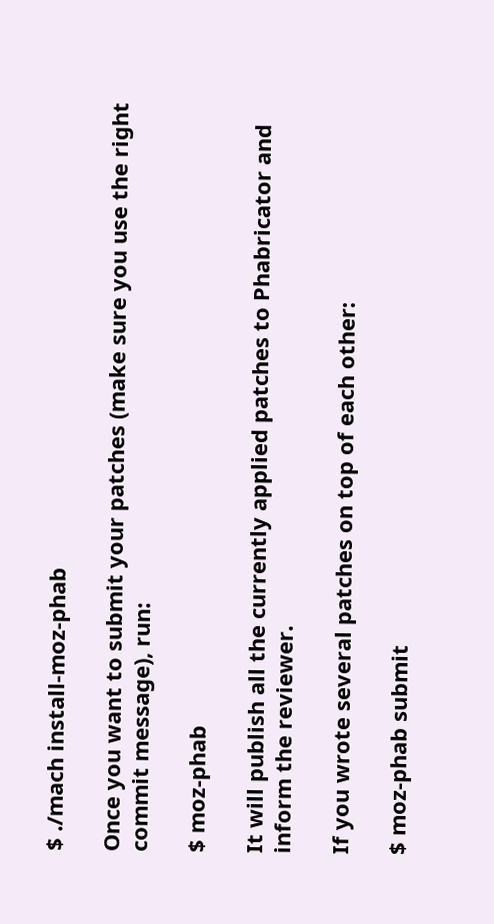$ ./mach install-moz-phab

Once you want to submit your patches (make sure you use the right commit message), run:

$ moz-phab

It will publish all the currently applied patches to Phabricator and inform the reviewer.

If you wrote several patches on top of each other:

$ moz-phab submit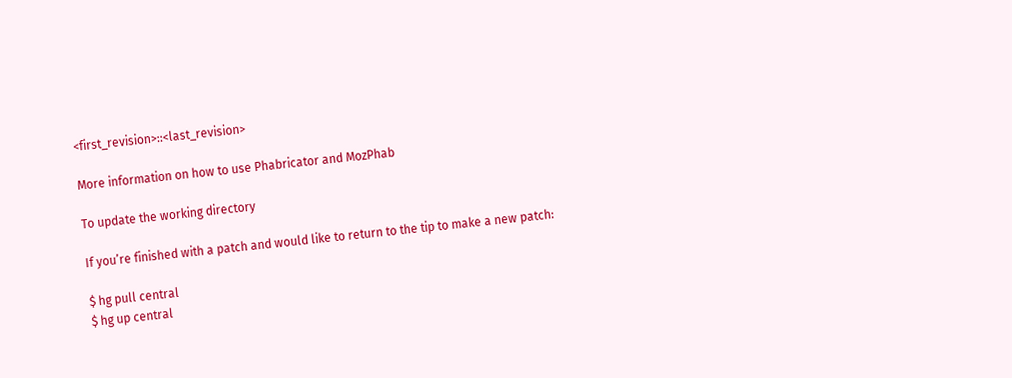<first_revision>::<last_revision>

More information on how to use Phabricator and MozPhab

To update the working directory

If you’re finished with a patch and would like to return to the tip to make a new patch:

$ hg pull central
$ hg up central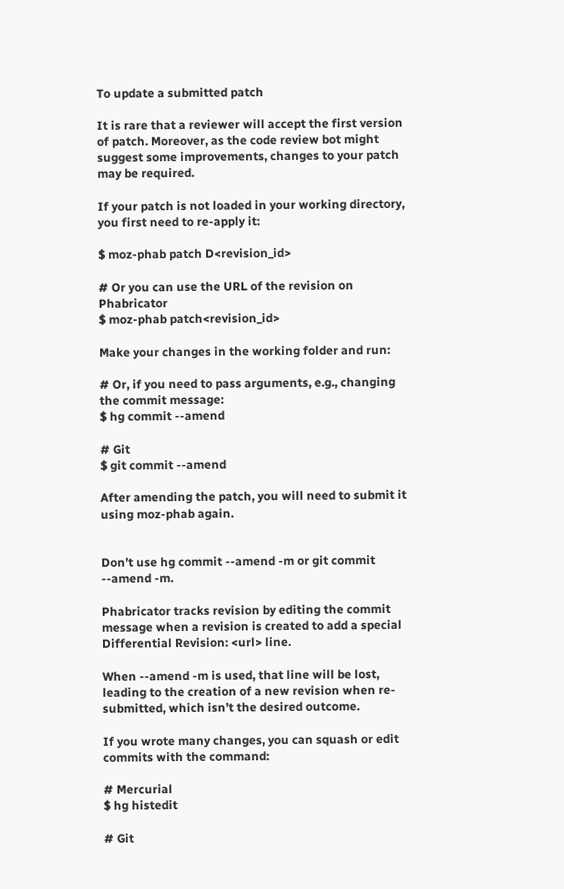To update a submitted patch

It is rare that a reviewer will accept the first version of patch. Moreover, as the code review bot might suggest some improvements, changes to your patch may be required.

If your patch is not loaded in your working directory, you first need to re-apply it:

$ moz-phab patch D<revision_id>

# Or you can use the URL of the revision on Phabricator
$ moz-phab patch<revision_id>

Make your changes in the working folder and run:

# Or, if you need to pass arguments, e.g., changing the commit message:
$ hg commit --amend

# Git
$ git commit --amend

After amending the patch, you will need to submit it using moz-phab again.


Don’t use hg commit --amend -m or git commit --amend -m.

Phabricator tracks revision by editing the commit message when a revision is created to add a special Differential Revision: <url> line.

When --amend -m is used, that line will be lost, leading to the creation of a new revision when re-submitted, which isn’t the desired outcome.

If you wrote many changes, you can squash or edit commits with the command:

# Mercurial
$ hg histedit

# Git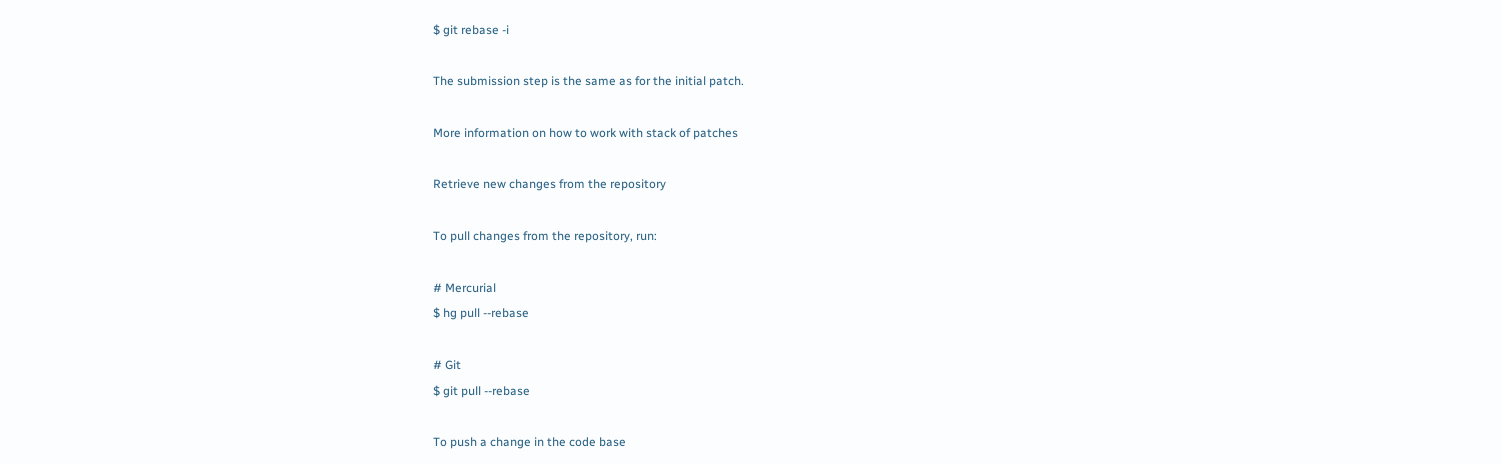$ git rebase -i

The submission step is the same as for the initial patch.

More information on how to work with stack of patches

Retrieve new changes from the repository

To pull changes from the repository, run:

# Mercurial
$ hg pull --rebase

# Git
$ git pull --rebase

To push a change in the code base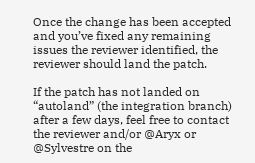Once the change has been accepted and you’ve fixed any remaining issues the reviewer identified, the reviewer should land the patch.

If the patch has not landed on “autoland” (the integration branch) after a few days, feel free to contact the reviewer and/or @Aryx or @Sylvestre on the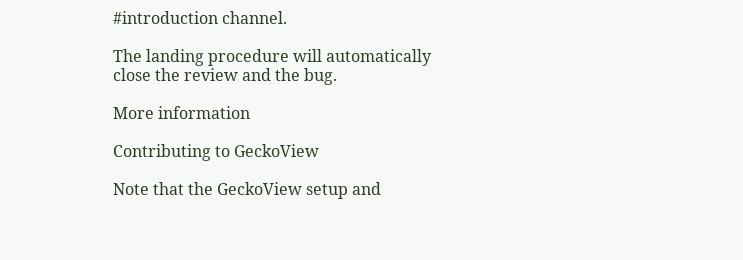#introduction channel.

The landing procedure will automatically close the review and the bug.

More information

Contributing to GeckoView

Note that the GeckoView setup and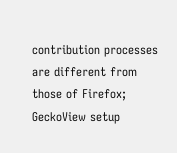contribution processes are different from those of Firefox; GeckoView setup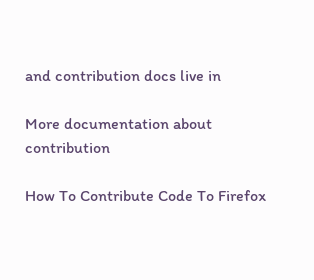and contribution docs live in

More documentation about contribution

How To Contribute Code To Firefox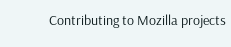Contributing to Mozilla projects